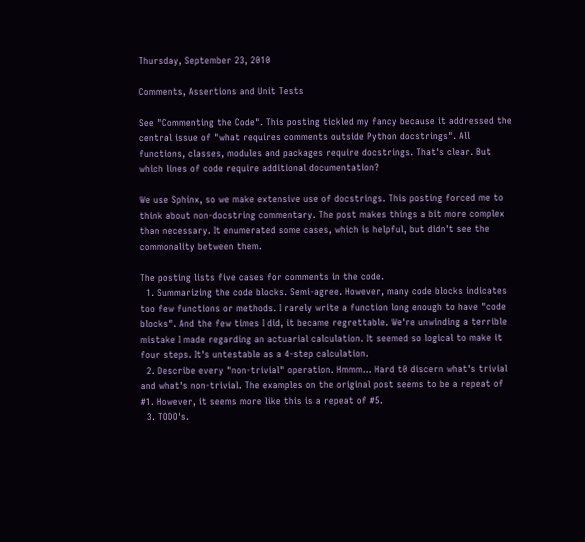Thursday, September 23, 2010

Comments, Assertions and Unit Tests

See "Commenting the Code". This posting tickled my fancy because it addressed the central issue of "what requires comments outside Python docstrings". All functions, classes, modules and packages require docstrings. That's clear. But which lines of code require additional documentation?

We use Sphinx, so we make extensive use of docstrings. This posting forced me to think about non-docstring commentary. The post makes things a bit more complex than necessary. It enumerated some cases, which is helpful, but didn't see the commonality between them.

The posting lists five cases for comments in the code.
  1. Summarizing the code blocks. Semi-agree. However, many code blocks indicates too few functions or methods. I rarely write a function long enough to have "code blocks". And the few times I did, it became regrettable. We're unwinding a terrible mistake I made regarding an actuarial calculation. It seemed so logical to make it four steps. It's untestable as a 4-step calculation.
  2. Describe every "non-trivial" operation. Hmmm... Hard t0 discern what's trivial and what's non-trivial. The examples on the original post seems to be a repeat of #1. However, it seems more like this is a repeat of #5.
  3. TODO's.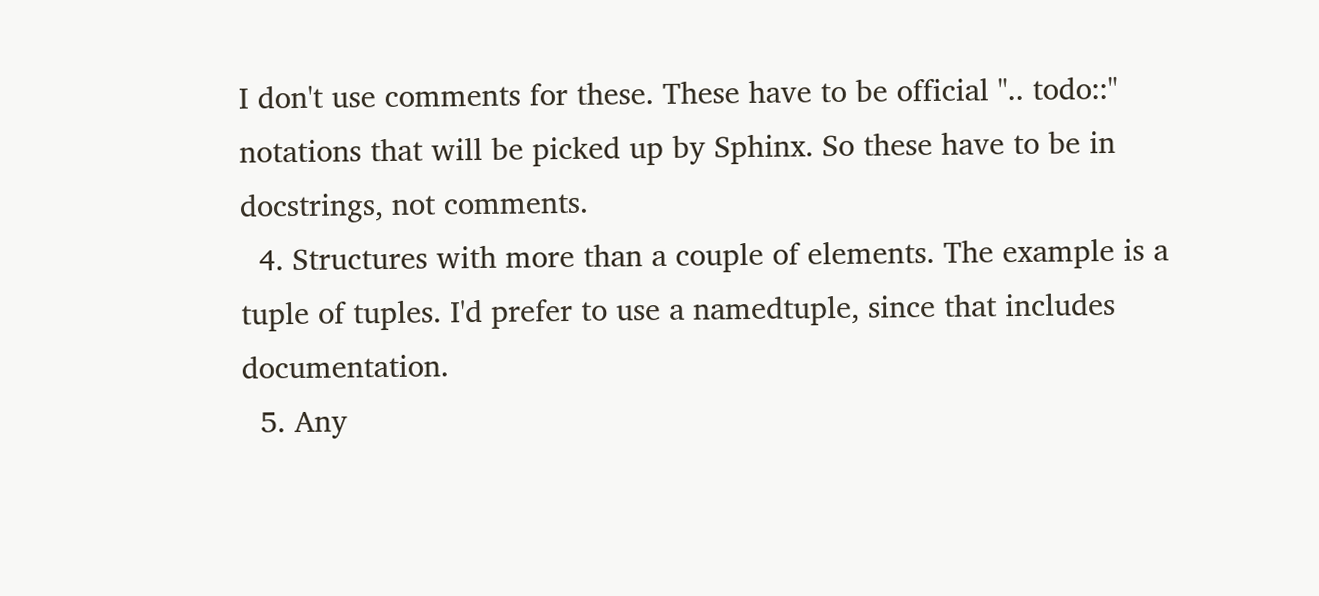I don't use comments for these. These have to be official ".. todo::" notations that will be picked up by Sphinx. So these have to be in docstrings, not comments.
  4. Structures with more than a couple of elements. The example is a tuple of tuples. I'd prefer to use a namedtuple, since that includes documentation.
  5. Any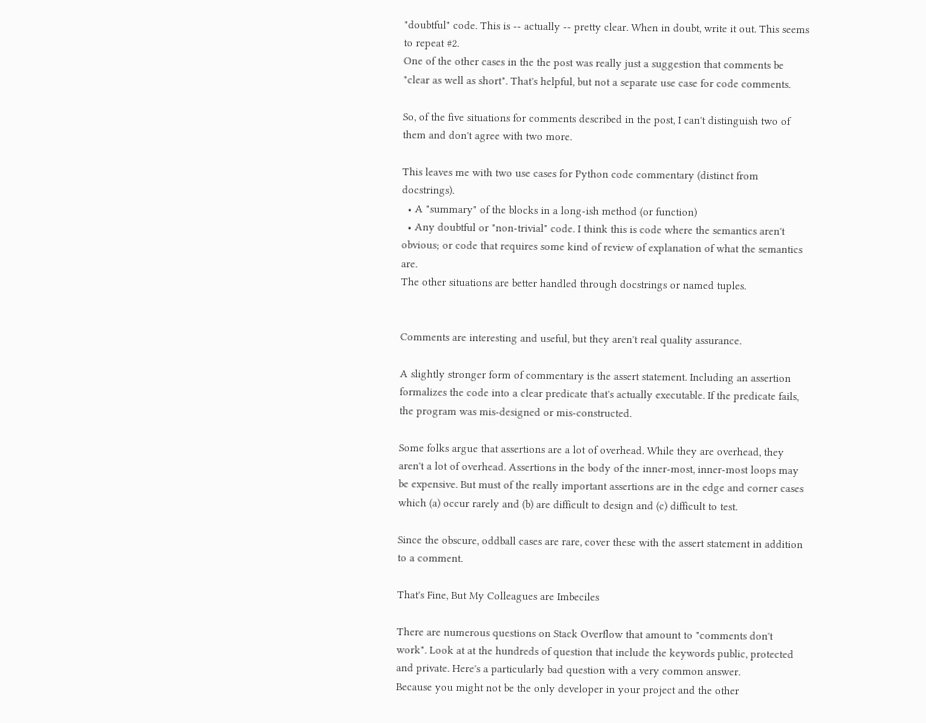"doubtful" code. This is -- actually -- pretty clear. When in doubt, write it out. This seems to repeat #2.
One of the other cases in the the post was really just a suggestion that comments be "clear as well as short". That's helpful, but not a separate use case for code comments.

So, of the five situations for comments described in the post, I can't distinguish two of them and don't agree with two more.

This leaves me with two use cases for Python code commentary (distinct from docstrings).
  • A "summary" of the blocks in a long-ish method (or function)
  • Any doubtful or "non-trivial" code. I think this is code where the semantics aren't obvious; or code that requires some kind of review of explanation of what the semantics are.
The other situations are better handled through docstrings or named tuples.


Comments are interesting and useful, but they aren't real quality assurance.

A slightly stronger form of commentary is the assert statement. Including an assertion formalizes the code into a clear predicate that's actually executable. If the predicate fails, the program was mis-designed or mis-constructed.

Some folks argue that assertions are a lot of overhead. While they are overhead, they aren't a lot of overhead. Assertions in the body of the inner-most, inner-most loops may be expensive. But must of the really important assertions are in the edge and corner cases which (a) occur rarely and (b) are difficult to design and (c) difficult to test.

Since the obscure, oddball cases are rare, cover these with the assert statement in addition to a comment.

That's Fine, But My Colleagues are Imbeciles

There are numerous questions on Stack Overflow that amount to "comments don't work". Look at at the hundreds of question that include the keywords public, protected and private. Here's a particularly bad question with a very common answer.
Because you might not be the only developer in your project and the other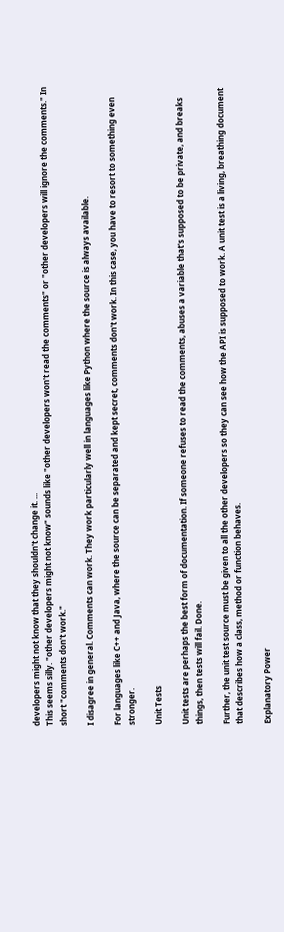developers might not know that they shouldn't change it. ...
This seems silly. "other developers might not know" sounds like "other developers won't read the comments" or "other developers will ignore the comments." In short "comments don't work."

I disagree in general. Comments can work. They work particularly well in languages like Python where the source is always available.

For languages like C++ and Java, where the source can be separated and kept secret, comments don't work. In this case, you have to resort to something even stronger.

Unit Tests

Unit tests are perhaps the best form of documentation. If someone refuses to read the comments, abuses a variable that's supposed to be private, and breaks things, then tests will fail. Done.

Further, the unit test source must be given to all the other developers so they can see how the API is supposed to work. A unit test is a living, breathing document that describes how a class, method or function behaves.

Explanatory Power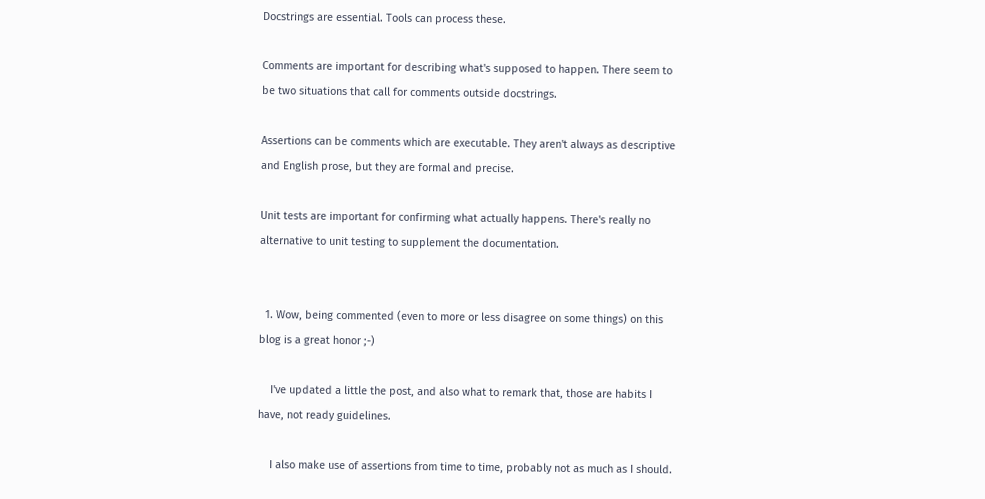Docstrings are essential. Tools can process these.

Comments are important for describing what's supposed to happen. There seem to be two situations that call for comments outside docstrings.

Assertions can be comments which are executable. They aren't always as descriptive and English prose, but they are formal and precise.

Unit tests are important for confirming what actually happens. There's really no alternative to unit testing to supplement the documentation.


  1. Wow, being commented (even to more or less disagree on some things) on this blog is a great honor ;-)

    I've updated a little the post, and also what to remark that, those are habits I have, not ready guidelines.

    I also make use of assertions from time to time, probably not as much as I should.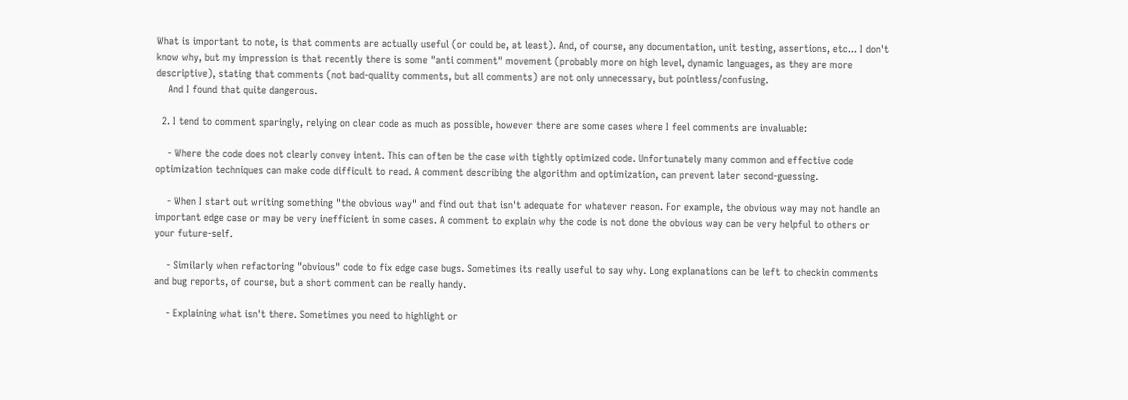What is important to note, is that comments are actually useful (or could be, at least). And, of course, any documentation, unit testing, assertions, etc... I don't know why, but my impression is that recently there is some "anti comment" movement (probably more on high level, dynamic languages, as they are more descriptive), stating that comments (not bad-quality comments, but all comments) are not only unnecessary, but pointless/confusing.
    And I found that quite dangerous.

  2. I tend to comment sparingly, relying on clear code as much as possible, however there are some cases where I feel comments are invaluable:

    - Where the code does not clearly convey intent. This can often be the case with tightly optimized code. Unfortunately many common and effective code optimization techniques can make code difficult to read. A comment describing the algorithm and optimization, can prevent later second-guessing.

    - When I start out writing something "the obvious way" and find out that isn't adequate for whatever reason. For example, the obvious way may not handle an important edge case or may be very inefficient in some cases. A comment to explain why the code is not done the obvious way can be very helpful to others or your future-self.

    - Similarly when refactoring "obvious" code to fix edge case bugs. Sometimes its really useful to say why. Long explanations can be left to checkin comments and bug reports, of course, but a short comment can be really handy.

    - Explaining what isn't there. Sometimes you need to highlight or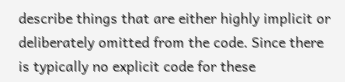describe things that are either highly implicit or deliberately omitted from the code. Since there is typically no explicit code for these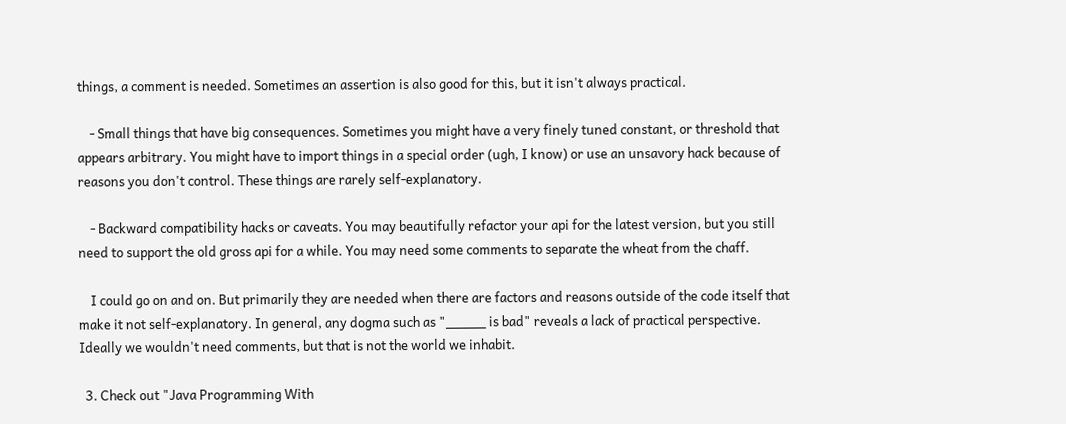things, a comment is needed. Sometimes an assertion is also good for this, but it isn't always practical.

    - Small things that have big consequences. Sometimes you might have a very finely tuned constant, or threshold that appears arbitrary. You might have to import things in a special order (ugh, I know) or use an unsavory hack because of reasons you don't control. These things are rarely self-explanatory.

    - Backward compatibility hacks or caveats. You may beautifully refactor your api for the latest version, but you still need to support the old gross api for a while. You may need some comments to separate the wheat from the chaff.

    I could go on and on. But primarily they are needed when there are factors and reasons outside of the code itself that make it not self-explanatory. In general, any dogma such as "_____ is bad" reveals a lack of practical perspective. Ideally we wouldn't need comments, but that is not the world we inhabit.

  3. Check out "Java Programming With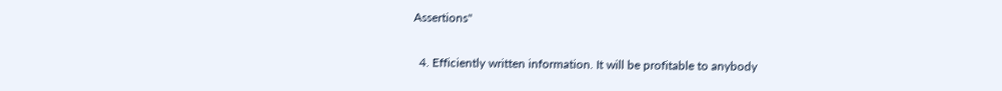Assertions"

  4. Efficiently written information. It will be profitable to anybody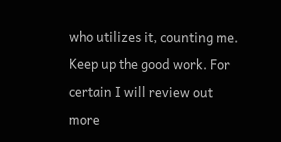who utilizes it, counting me. Keep up the good work. For certain I will review out more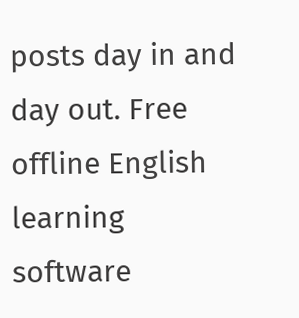posts day in and day out. Free offline English learning software